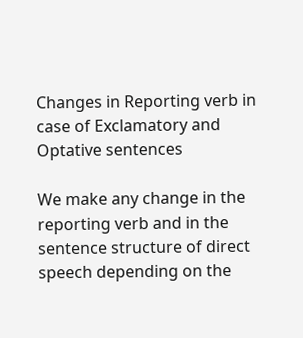Changes in Reporting verb in case of Exclamatory and Optative sentences

We make any change in the reporting verb and in the sentence structure of direct speech depending on the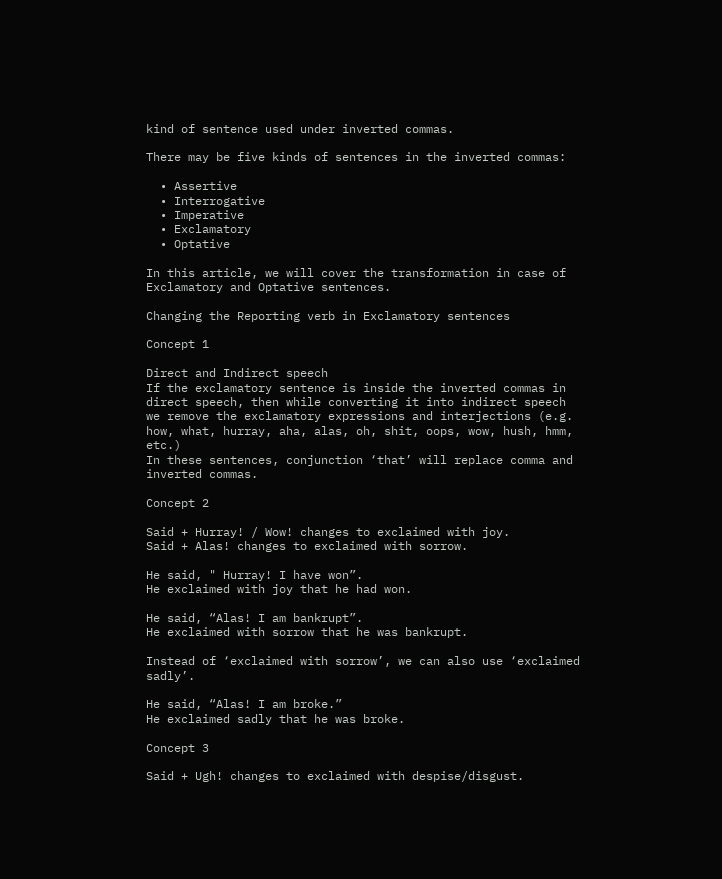kind of sentence used under inverted commas.

There may be five kinds of sentences in the inverted commas:

  • Assertive
  • Interrogative
  • Imperative
  • Exclamatory
  • Optative

In this article, we will cover the transformation in case of Exclamatory and Optative sentences.

Changing the Reporting verb in Exclamatory sentences

Concept 1

Direct and Indirect speech
If the exclamatory sentence is inside the inverted commas in direct speech, then while converting it into indirect speech we remove the exclamatory expressions and interjections (e.g. how, what, hurray, aha, alas, oh, shit, oops, wow, hush, hmm, etc.)
In these sentences, conjunction ‘that’ will replace comma and inverted commas.

Concept 2

Said + Hurray! / Wow! changes to exclaimed with joy.
Said + Alas! changes to exclaimed with sorrow.

He said, " Hurray! I have won”.
He exclaimed with joy that he had won.

He said, “Alas! I am bankrupt”.
He exclaimed with sorrow that he was bankrupt.

Instead of ‘exclaimed with sorrow’, we can also use ‘exclaimed sadly’.

He said, “Alas! I am broke.”
He exclaimed sadly that he was broke.

Concept 3

Said + Ugh! changes to exclaimed with despise/disgust.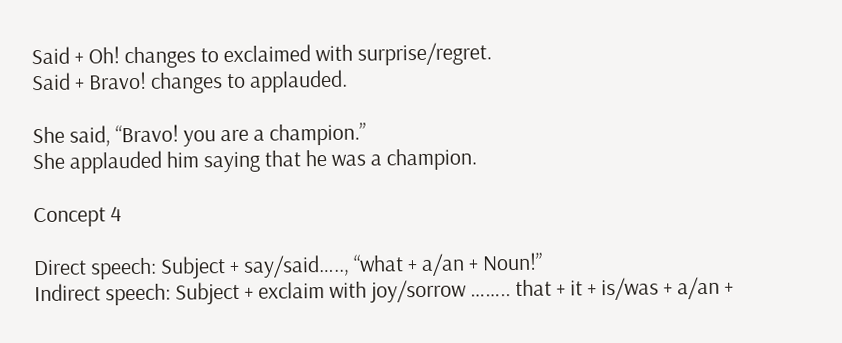Said + Oh! changes to exclaimed with surprise/regret.
Said + Bravo! changes to applauded.

She said, “Bravo! you are a champion.”
She applauded him saying that he was a champion.

Concept 4

Direct speech: Subject + say/said….., “what + a/an + Noun!”
Indirect speech: Subject + exclaim with joy/sorrow …….. that + it + is/was + a/an +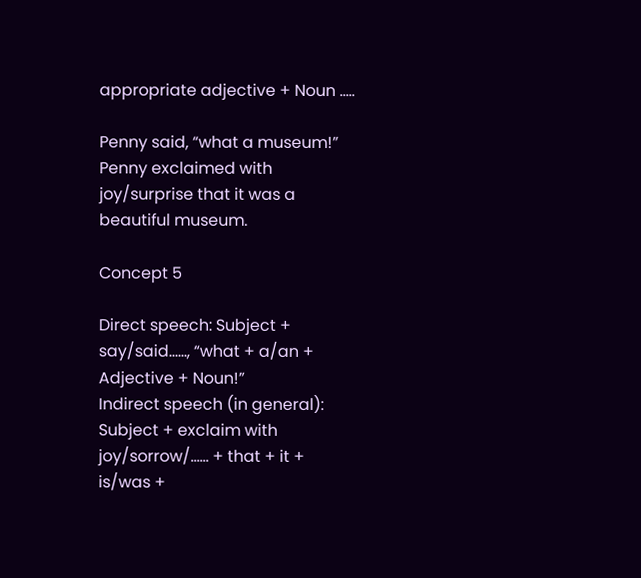appropriate adjective + Noun …..

Penny said, “what a museum!”
Penny exclaimed with joy/surprise that it was a beautiful museum.

Concept 5

Direct speech: Subject + say/said……, “what + a/an + Adjective + Noun!”
Indirect speech (in general): Subject + exclaim with joy/sorrow/…… + that + it + is/was +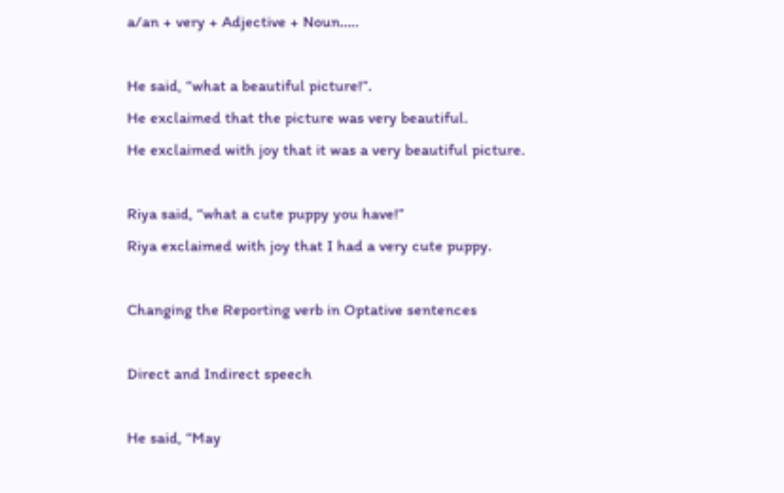a/an + very + Adjective + Noun…..

He said, “what a beautiful picture!”.
He exclaimed that the picture was very beautiful.
He exclaimed with joy that it was a very beautiful picture.

Riya said, “what a cute puppy you have!”
Riya exclaimed with joy that I had a very cute puppy.

Changing the Reporting verb in Optative sentences

Direct and Indirect speech

He said, “May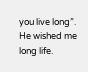you live long”.
He wished me long life.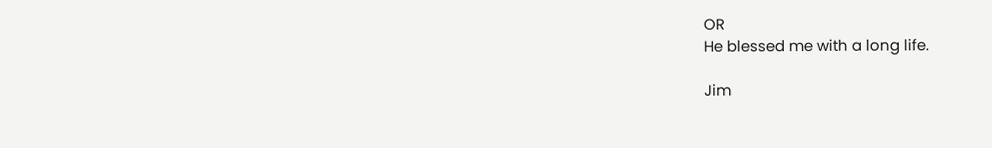OR
He blessed me with a long life.

Jim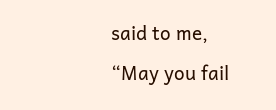said to me, “May you fail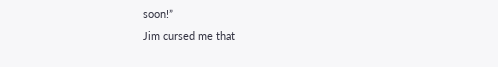soon!”
Jim cursed me that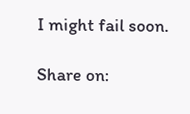I might fail soon.

Share on: